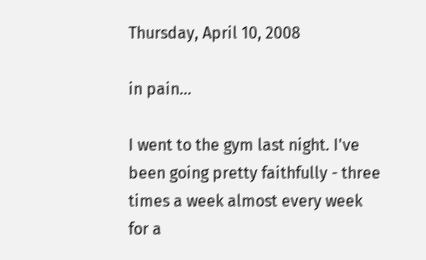Thursday, April 10, 2008

in pain...

I went to the gym last night. I've been going pretty faithfully - three times a week almost every week for a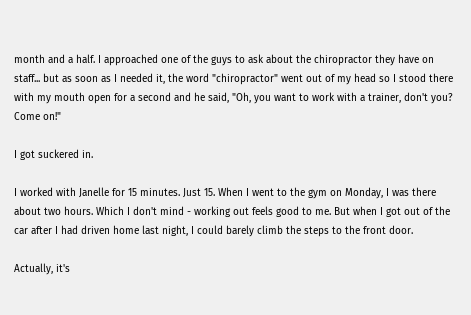month and a half. I approached one of the guys to ask about the chiropractor they have on staff... but as soon as I needed it, the word "chiropractor" went out of my head so I stood there with my mouth open for a second and he said, "Oh, you want to work with a trainer, don't you? Come on!"

I got suckered in.

I worked with Janelle for 15 minutes. Just 15. When I went to the gym on Monday, I was there about two hours. Which I don't mind - working out feels good to me. But when I got out of the car after I had driven home last night, I could barely climb the steps to the front door.

Actually, it's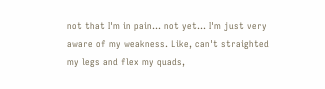not that I'm in pain... not yet... I'm just very aware of my weakness. Like, can't straighted my legs and flex my quads,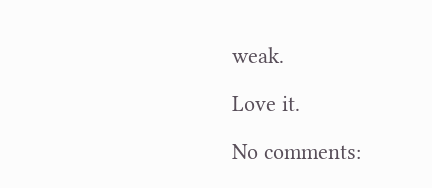weak.

Love it.

No comments: